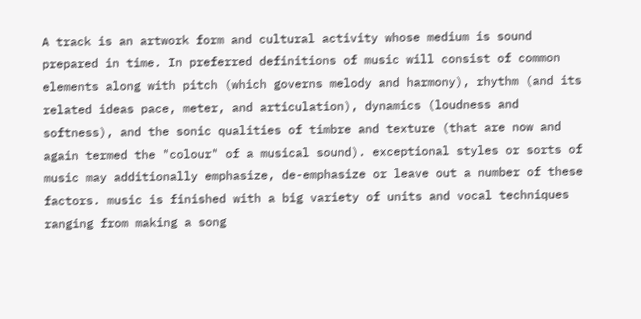A track is an artwork form and cultural activity whose medium is sound prepared in time. In preferred definitions of music will consist of common elements along with pitch (which governs melody and harmony), rhythm (and its related ideas pace, meter, and articulation), dynamics (loudness and softness), and the sonic qualities of timbre and texture (that are now and again termed the "colour" of a musical sound). exceptional styles or sorts of music may additionally emphasize, de-emphasize or leave out a number of these factors. music is finished with a big variety of units and vocal techniques ranging from making a song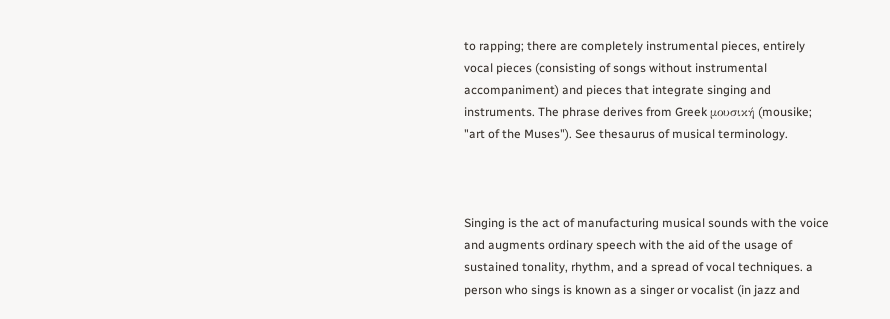to rapping; there are completely instrumental pieces, entirely vocal pieces (consisting of songs without instrumental accompaniment) and pieces that integrate singing and instruments. The phrase derives from Greek μουσική (mousike; "art of the Muses"). See thesaurus of musical terminology.



Singing is the act of manufacturing musical sounds with the voice and augments ordinary speech with the aid of the usage of sustained tonality, rhythm, and a spread of vocal techniques. a person who sings is known as a singer or vocalist (in jazz and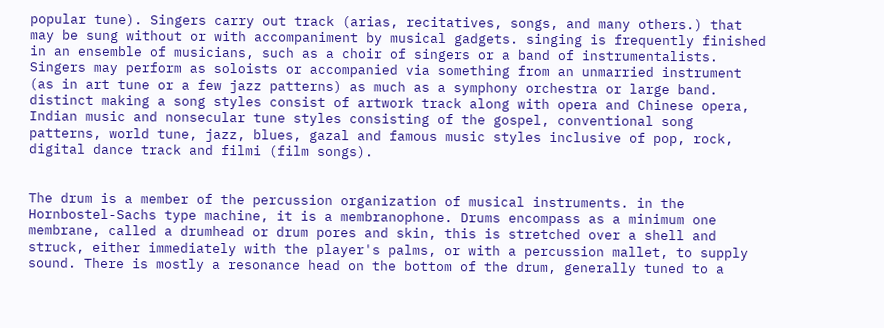popular tune). Singers carry out track (arias, recitatives, songs, and many others.) that may be sung without or with accompaniment by musical gadgets. singing is frequently finished in an ensemble of musicians, such as a choir of singers or a band of instrumentalists. Singers may perform as soloists or accompanied via something from an unmarried instrument (as in art tune or a few jazz patterns) as much as a symphony orchestra or large band. distinct making a song styles consist of artwork track along with opera and Chinese opera, Indian music and nonsecular tune styles consisting of the gospel, conventional song patterns, world tune, jazz, blues, gazal and famous music styles inclusive of pop, rock, digital dance track and filmi (film songs).


The drum is a member of the percussion organization of musical instruments. in the Hornbostel-Sachs type machine, it is a membranophone. Drums encompass as a minimum one membrane, called a drumhead or drum pores and skin, this is stretched over a shell and struck, either immediately with the player's palms, or with a percussion mallet, to supply sound. There is mostly a resonance head on the bottom of the drum, generally tuned to a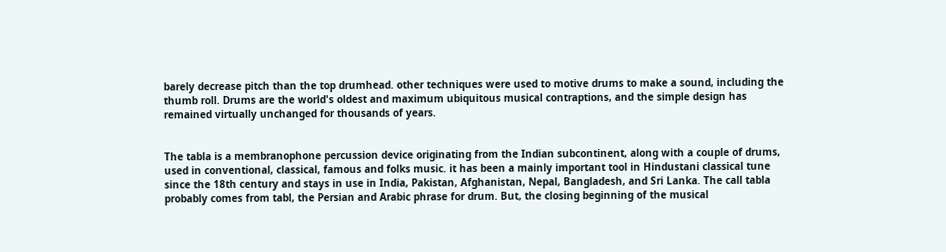barely decrease pitch than the top drumhead. other techniques were used to motive drums to make a sound, including the thumb roll. Drums are the world's oldest and maximum ubiquitous musical contraptions, and the simple design has remained virtually unchanged for thousands of years.


The tabla is a membranophone percussion device originating from the Indian subcontinent, along with a couple of drums, used in conventional, classical, famous and folks music. it has been a mainly important tool in Hindustani classical tune since the 18th century and stays in use in India, Pakistan, Afghanistan, Nepal, Bangladesh, and Sri Lanka. The call tabla probably comes from tabl, the Persian and Arabic phrase for drum. But, the closing beginning of the musical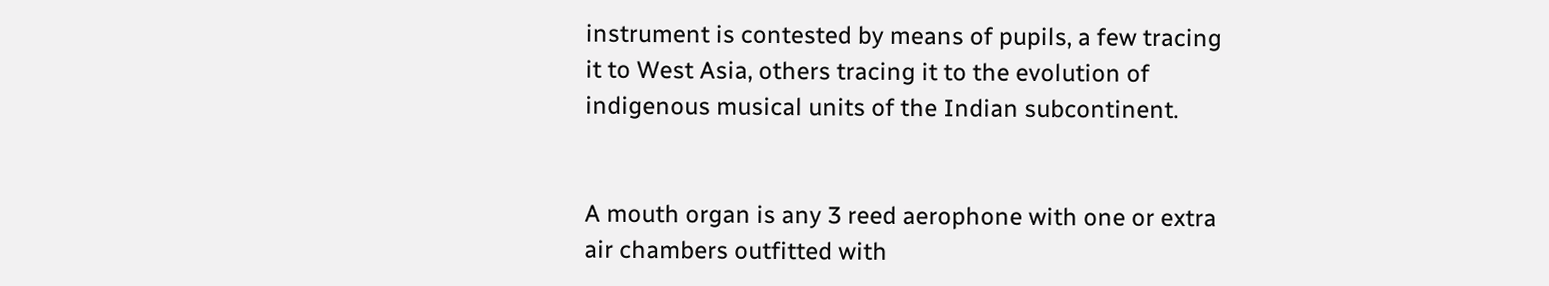instrument is contested by means of pupils, a few tracing it to West Asia, others tracing it to the evolution of indigenous musical units of the Indian subcontinent.


A mouth organ is any 3 reed aerophone with one or extra air chambers outfitted with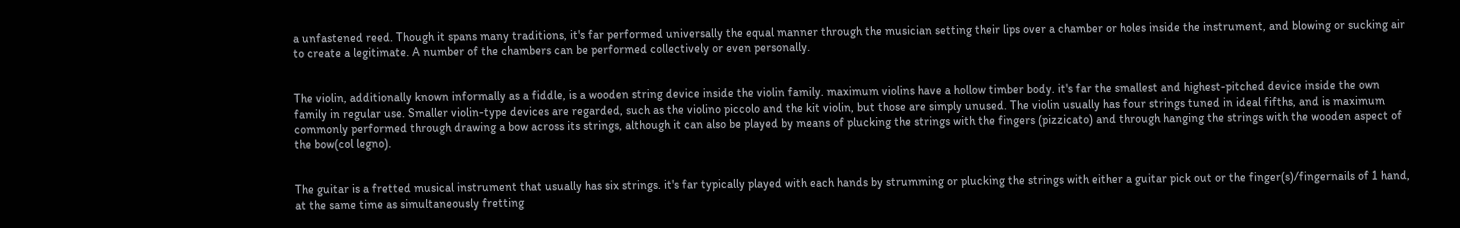a unfastened reed. Though it spans many traditions, it's far performed universally the equal manner through the musician setting their lips over a chamber or holes inside the instrument, and blowing or sucking air to create a legitimate. A number of the chambers can be performed collectively or even personally.


The violin, additionally known informally as a fiddle, is a wooden string device inside the violin family. maximum violins have a hollow timber body. it's far the smallest and highest-pitched device inside the own family in regular use. Smaller violin-type devices are regarded, such as the violino piccolo and the kit violin, but those are simply unused. The violin usually has four strings tuned in ideal fifths, and is maximum commonly performed through drawing a bow across its strings, although it can also be played by means of plucking the strings with the fingers (pizzicato) and through hanging the strings with the wooden aspect of the bow(col legno).


The guitar is a fretted musical instrument that usually has six strings. it's far typically played with each hands by strumming or plucking the strings with either a guitar pick out or the finger(s)/fingernails of 1 hand, at the same time as simultaneously fretting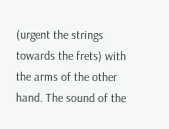(urgent the strings towards the frets) with the arms of the other hand. The sound of the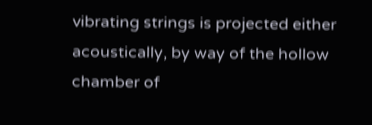vibrating strings is projected either acoustically, by way of the hollow chamber of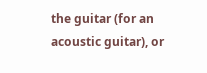the guitar (for an acoustic guitar), or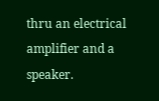thru an electrical amplifier and a speaker.